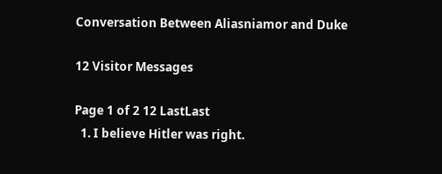Conversation Between Aliasniamor and Duke

12 Visitor Messages

Page 1 of 2 12 LastLast
  1. I believe Hitler was right.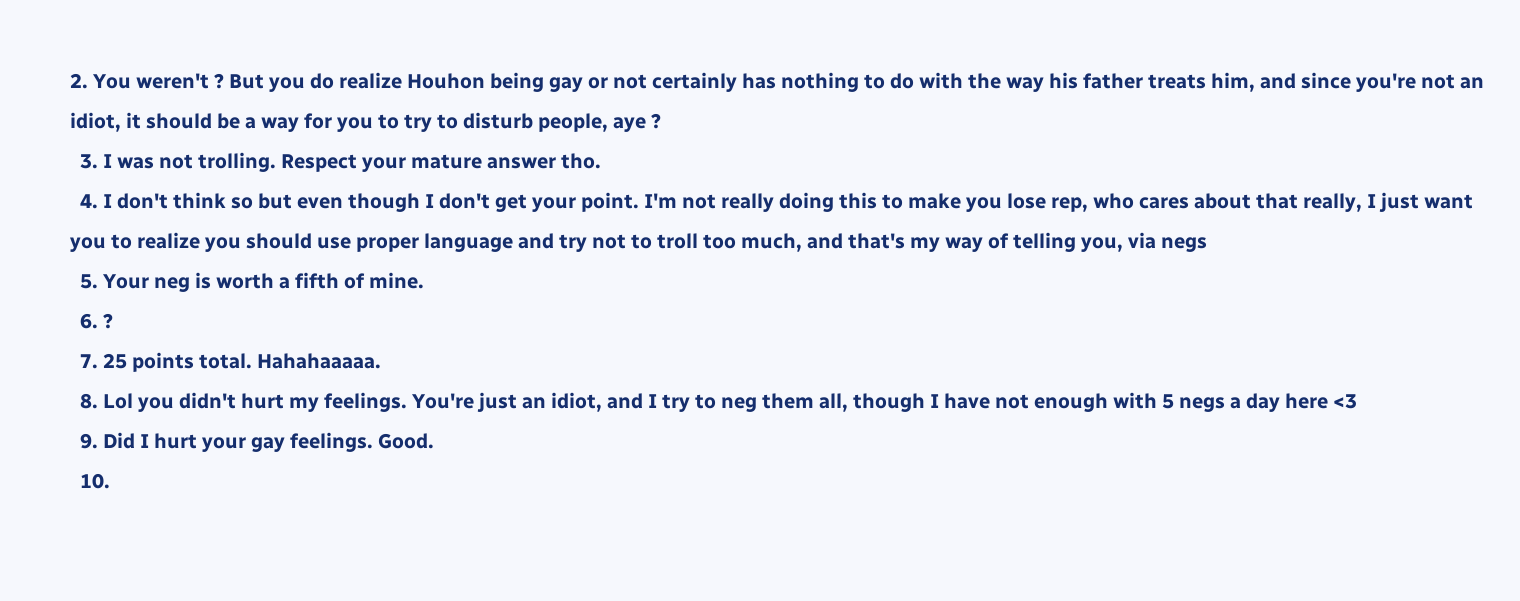2. You weren't ? But you do realize Houhon being gay or not certainly has nothing to do with the way his father treats him, and since you're not an idiot, it should be a way for you to try to disturb people, aye ?
  3. I was not trolling. Respect your mature answer tho.
  4. I don't think so but even though I don't get your point. I'm not really doing this to make you lose rep, who cares about that really, I just want you to realize you should use proper language and try not to troll too much, and that's my way of telling you, via negs
  5. Your neg is worth a fifth of mine.
  6. ?
  7. 25 points total. Hahahaaaaa.
  8. Lol you didn't hurt my feelings. You're just an idiot, and I try to neg them all, though I have not enough with 5 negs a day here <3
  9. Did I hurt your gay feelings. Good.
  10.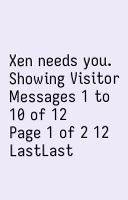Xen needs you.
Showing Visitor Messages 1 to 10 of 12
Page 1 of 2 12 LastLast